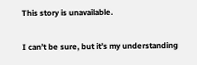This story is unavailable.

I can’t be sure, but it’s my understanding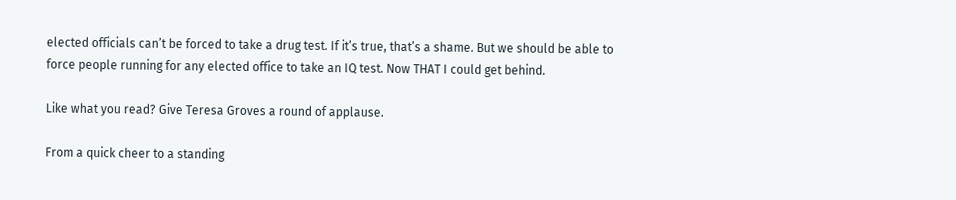elected officials can’t be forced to take a drug test. If it’s true, that’s a shame. But we should be able to force people running for any elected office to take an IQ test. Now THAT I could get behind.

Like what you read? Give Teresa Groves a round of applause.

From a quick cheer to a standing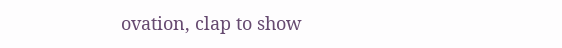ovation, clap to show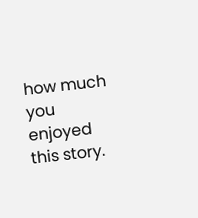how much you enjoyed this story.